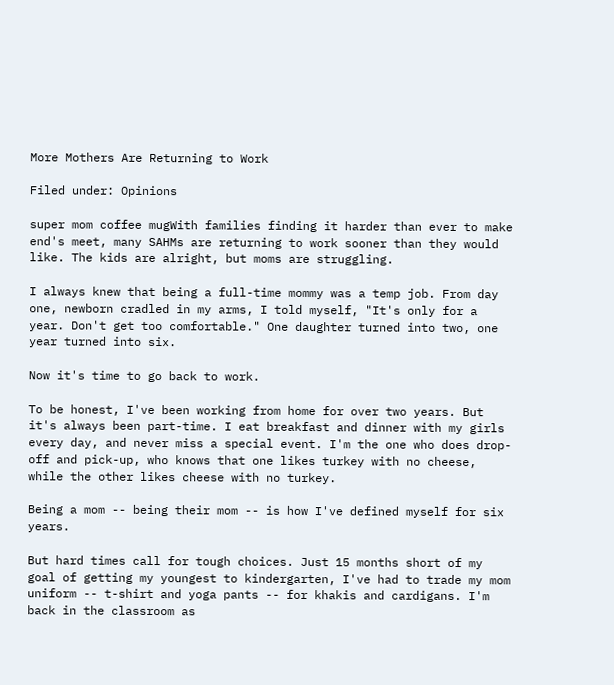More Mothers Are Returning to Work

Filed under: Opinions

super mom coffee mugWith families finding it harder than ever to make end's meet, many SAHMs are returning to work sooner than they would like. The kids are alright, but moms are struggling.

I always knew that being a full-time mommy was a temp job. From day one, newborn cradled in my arms, I told myself, "It's only for a year. Don't get too comfortable." One daughter turned into two, one year turned into six.

Now it's time to go back to work.

To be honest, I've been working from home for over two years. But it's always been part-time. I eat breakfast and dinner with my girls every day, and never miss a special event. I'm the one who does drop-off and pick-up, who knows that one likes turkey with no cheese, while the other likes cheese with no turkey.

Being a mom -- being their mom -- is how I've defined myself for six years.

But hard times call for tough choices. Just 15 months short of my goal of getting my youngest to kindergarten, I've had to trade my mom uniform -- t-shirt and yoga pants -- for khakis and cardigans. I'm back in the classroom as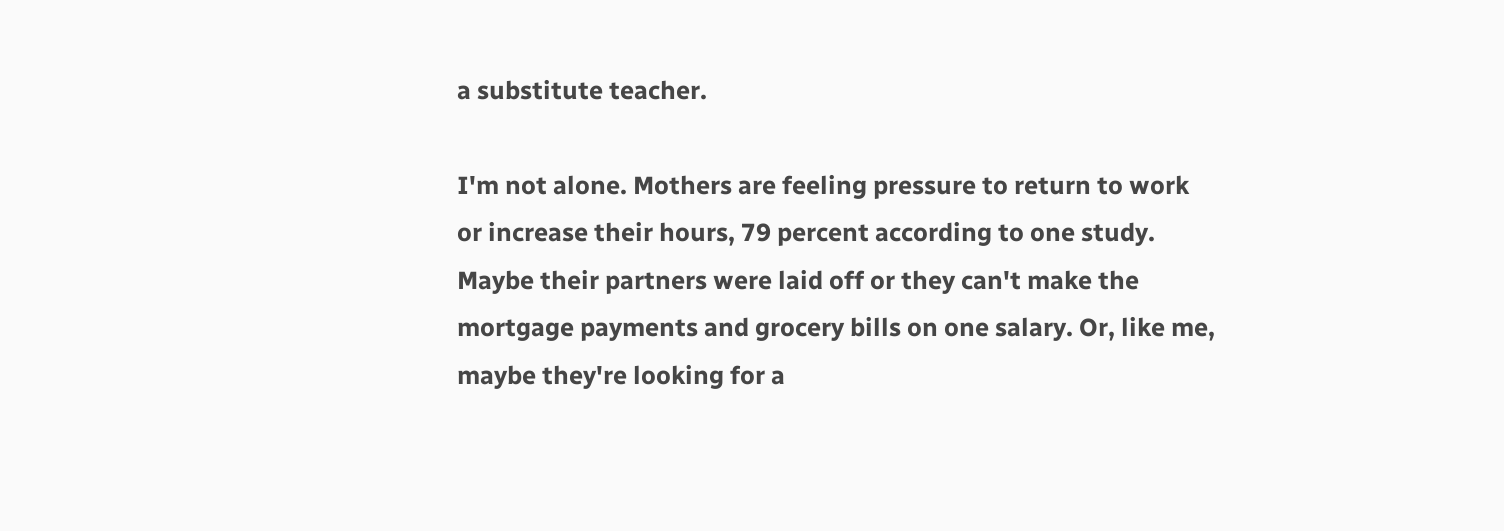a substitute teacher.

I'm not alone. Mothers are feeling pressure to return to work or increase their hours, 79 percent according to one study. Maybe their partners were laid off or they can't make the mortgage payments and grocery bills on one salary. Or, like me, maybe they're looking for a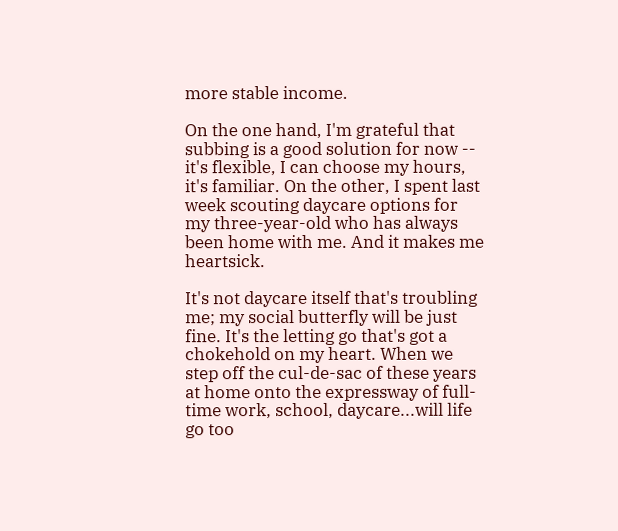more stable income.

On the one hand, I'm grateful that subbing is a good solution for now -- it's flexible, I can choose my hours, it's familiar. On the other, I spent last week scouting daycare options for my three-year-old who has always been home with me. And it makes me heartsick.

It's not daycare itself that's troubling me; my social butterfly will be just fine. It's the letting go that's got a chokehold on my heart. When we step off the cul-de-sac of these years at home onto the expressway of full-time work, school, daycare...will life go too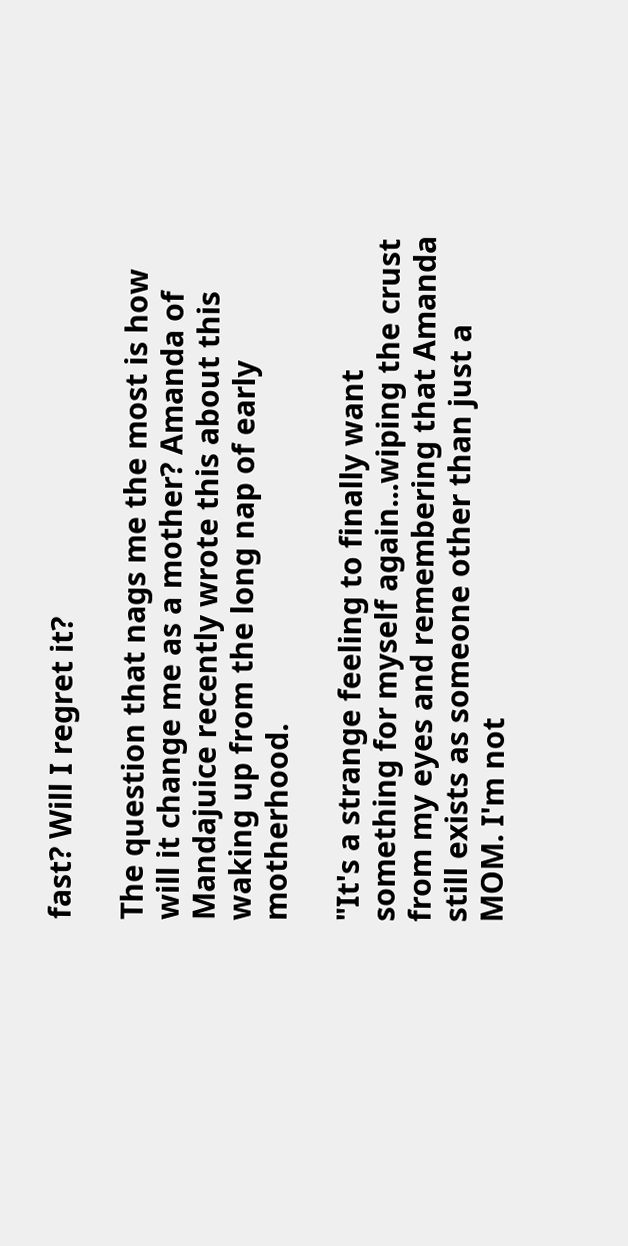fast? Will I regret it?

The question that nags me the most is how will it change me as a mother? Amanda of Mandajuice recently wrote this about this waking up from the long nap of early motherhood.

"It's a strange feeling to finally want something for myself again...wiping the crust from my eyes and remembering that Amanda still exists as someone other than just a MOM. I'm not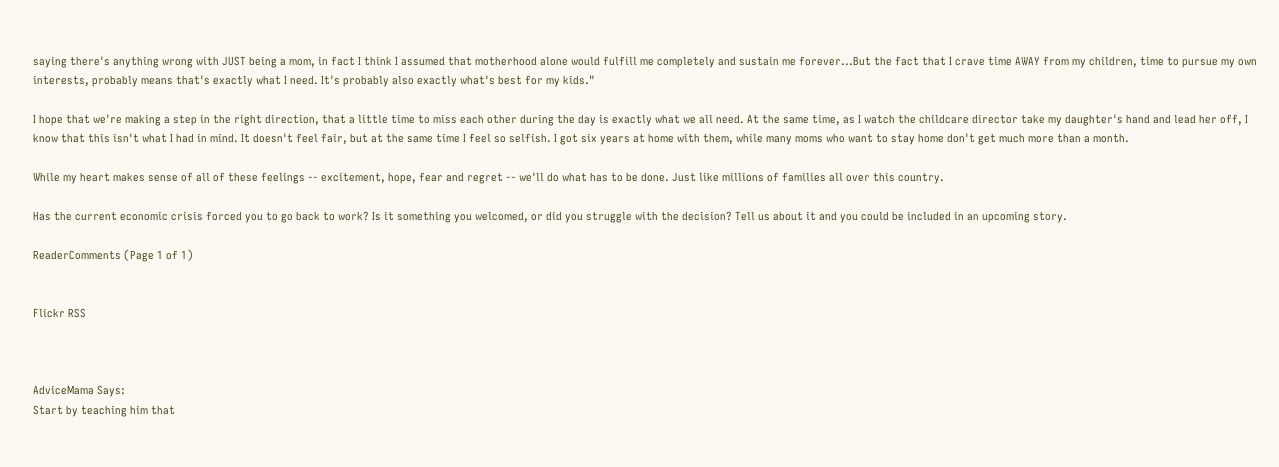saying there's anything wrong with JUST being a mom, in fact I think I assumed that motherhood alone would fulfill me completely and sustain me forever...But the fact that I crave time AWAY from my children, time to pursue my own interests, probably means that's exactly what I need. It's probably also exactly what's best for my kids."

I hope that we're making a step in the right direction, that a little time to miss each other during the day is exactly what we all need. At the same time, as I watch the childcare director take my daughter's hand and lead her off, I know that this isn't what I had in mind. It doesn't feel fair, but at the same time I feel so selfish. I got six years at home with them, while many moms who want to stay home don't get much more than a month.

While my heart makes sense of all of these feelings -- excitement, hope, fear and regret -- we'll do what has to be done. Just like millions of families all over this country.

Has the current economic crisis forced you to go back to work? Is it something you welcomed, or did you struggle with the decision? Tell us about it and you could be included in an upcoming story.

ReaderComments (Page 1 of 1)


Flickr RSS



AdviceMama Says:
Start by teaching him that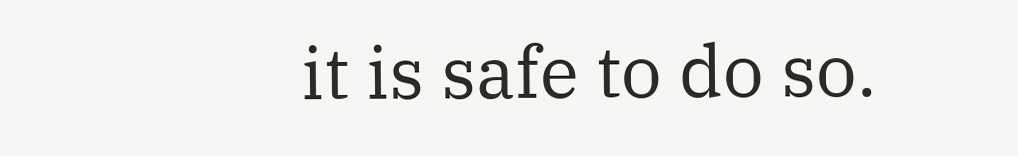it is safe to do so.